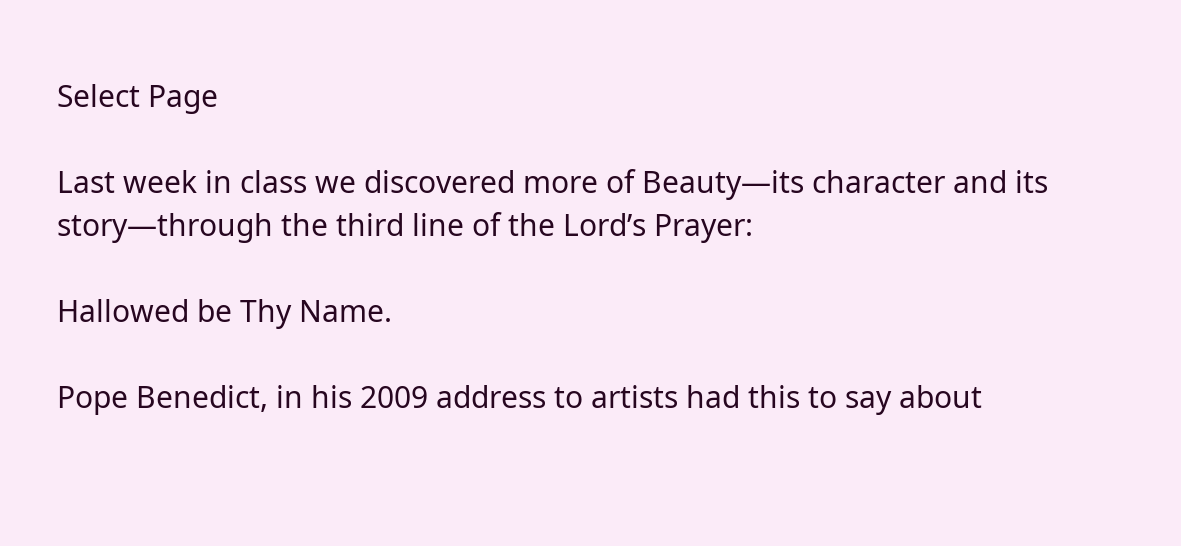Select Page

Last week in class we discovered more of Beauty—its character and its story—through the third line of the Lord’s Prayer:

Hallowed be Thy Name.

Pope Benedict, in his 2009 address to artists had this to say about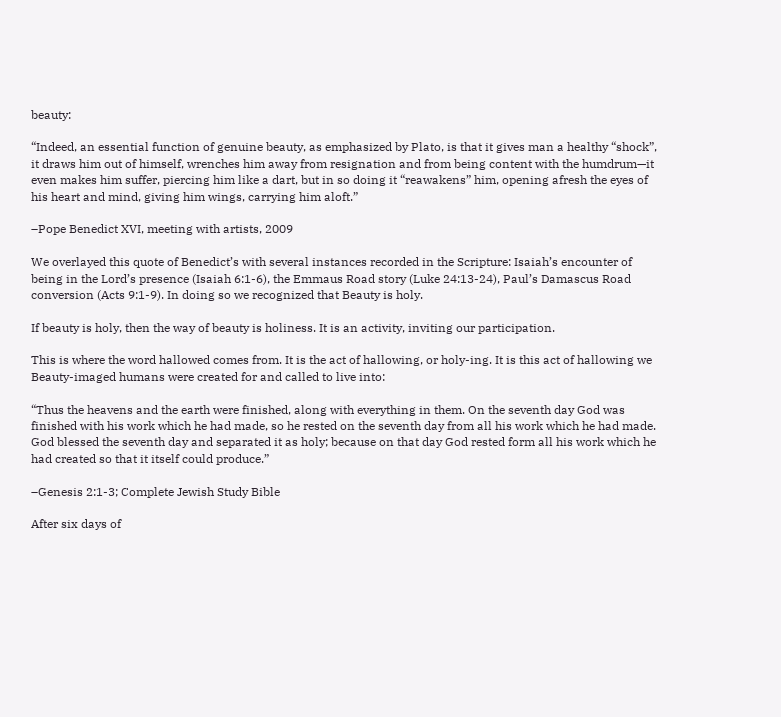beauty:

“Indeed, an essential function of genuine beauty, as emphasized by Plato, is that it gives man a healthy “shock”, it draws him out of himself, wrenches him away from resignation and from being content with the humdrum—it even makes him suffer, piercing him like a dart, but in so doing it “reawakens” him, opening afresh the eyes of his heart and mind, giving him wings, carrying him aloft.”

–Pope Benedict XVI, meeting with artists, 2009

We overlayed this quote of Benedict’s with several instances recorded in the Scripture: Isaiah’s encounter of being in the Lord’s presence (Isaiah 6:1-6), the Emmaus Road story (Luke 24:13-24), Paul’s Damascus Road conversion (Acts 9:1-9). In doing so we recognized that Beauty is holy.

If beauty is holy, then the way of beauty is holiness. It is an activity, inviting our participation.

This is where the word hallowed comes from. It is the act of hallowing, or holy-ing. It is this act of hallowing we Beauty-imaged humans were created for and called to live into:

“Thus the heavens and the earth were finished, along with everything in them. On the seventh day God was finished with his work which he had made, so he rested on the seventh day from all his work which he had made. God blessed the seventh day and separated it as holy; because on that day God rested form all his work which he had created so that it itself could produce.”

–Genesis 2:1-3; Complete Jewish Study Bible

After six days of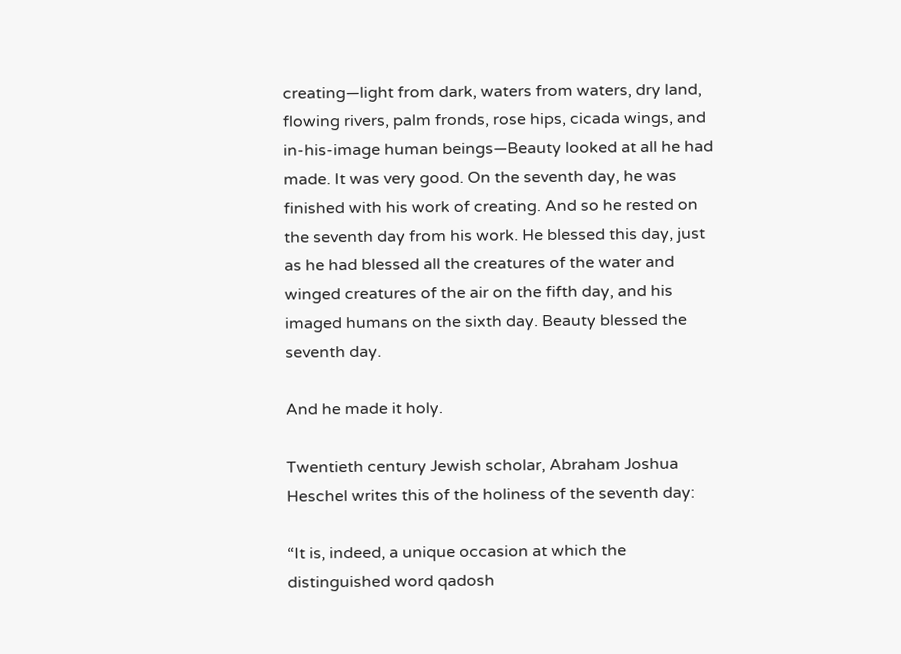creating—light from dark, waters from waters, dry land, flowing rivers, palm fronds, rose hips, cicada wings, and in-his-image human beings—Beauty looked at all he had made. It was very good. On the seventh day, he was finished with his work of creating. And so he rested on the seventh day from his work. He blessed this day, just as he had blessed all the creatures of the water and winged creatures of the air on the fifth day, and his imaged humans on the sixth day. Beauty blessed the seventh day.

And he made it holy.

Twentieth century Jewish scholar, Abraham Joshua Heschel writes this of the holiness of the seventh day:

“It is, indeed, a unique occasion at which the distinguished word qadosh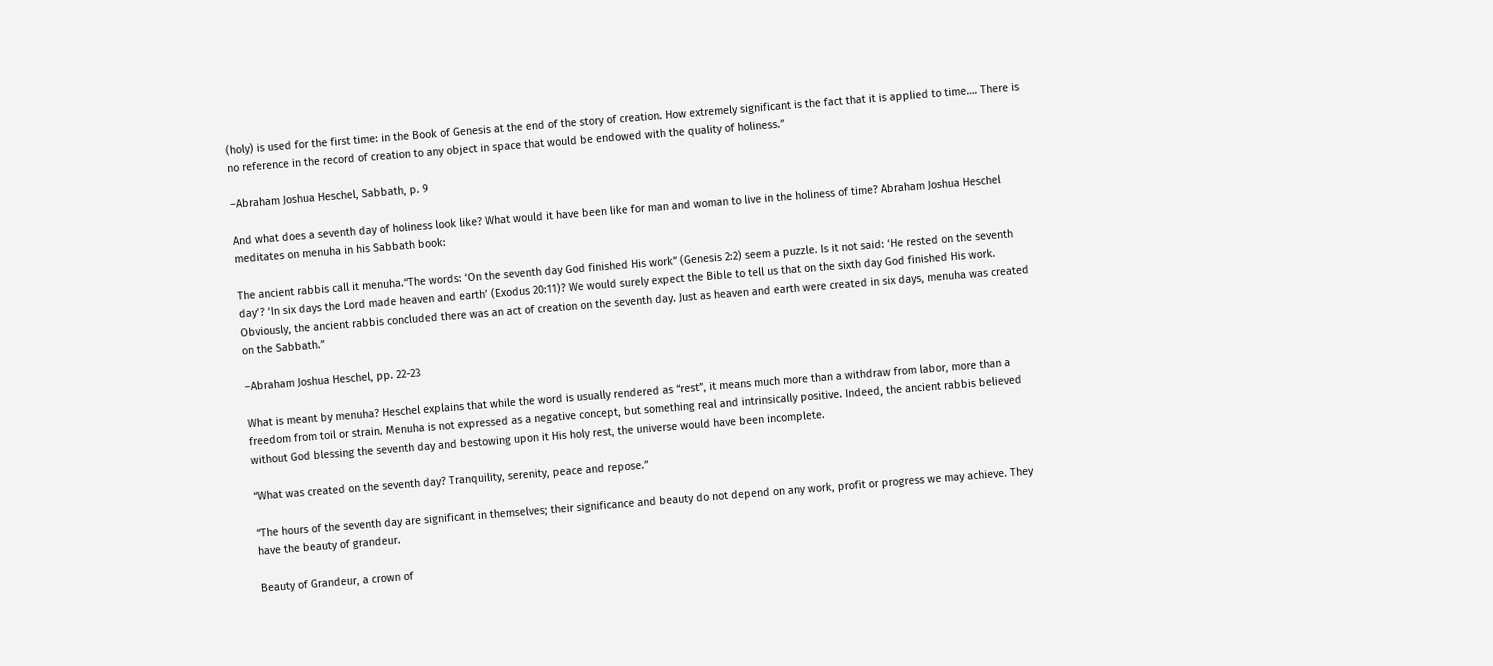(holy) is used for the first time: in the Book of Genesis at the end of the story of creation. How extremely significant is the fact that it is applied to time…. There is no reference in the record of creation to any object in space that would be endowed with the quality of holiness.”

–Abraham Joshua Heschel, Sabbath, p. 9

And what does a seventh day of holiness look like? What would it have been like for man and woman to live in the holiness of time? Abraham Joshua Heschel meditates on menuha in his Sabbath book:

The ancient rabbis call it menuha.“The words: ‘On the seventh day God finished His work” (Genesis 2:2) seem a puzzle. Is it not said: ‘He rested on the seventh day’? ‘In six days the Lord made heaven and earth’ (Exodus 20:11)? We would surely expect the Bible to tell us that on the sixth day God finished His work. Obviously, the ancient rabbis concluded there was an act of creation on the seventh day. Just as heaven and earth were created in six days, menuha was created on the Sabbath.”

–Abraham Joshua Heschel, pp. 22-23

What is meant by menuha? Heschel explains that while the word is usually rendered as “rest”, it means much more than a withdraw from labor, more than a freedom from toil or strain. Menuha is not expressed as a negative concept, but something real and intrinsically positive. Indeed, the ancient rabbis believed without God blessing the seventh day and bestowing upon it His holy rest, the universe would have been incomplete.

“What was created on the seventh day? Tranquility, serenity, peace and repose.”

“The hours of the seventh day are significant in themselves; their significance and beauty do not depend on any work, profit or progress we may achieve. They have the beauty of grandeur.

Beauty of Grandeur, a crown of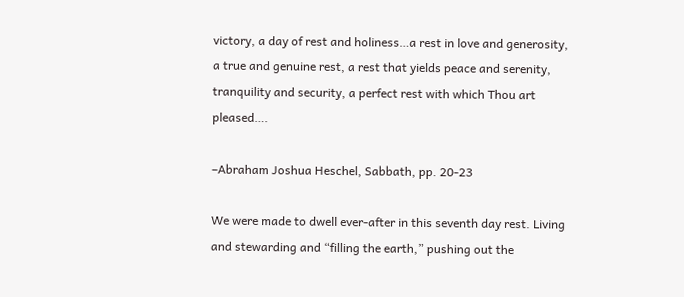victory, a day of rest and holiness…a rest in love and generosity, a true and genuine rest, a rest that yields peace and serenity, tranquility and security, a perfect rest with which Thou art pleased….

–Abraham Joshua Heschel, Sabbath, pp. 20-23

We were made to dwell ever-after in this seventh day rest. Living and stewarding and “filling the earth,” pushing out the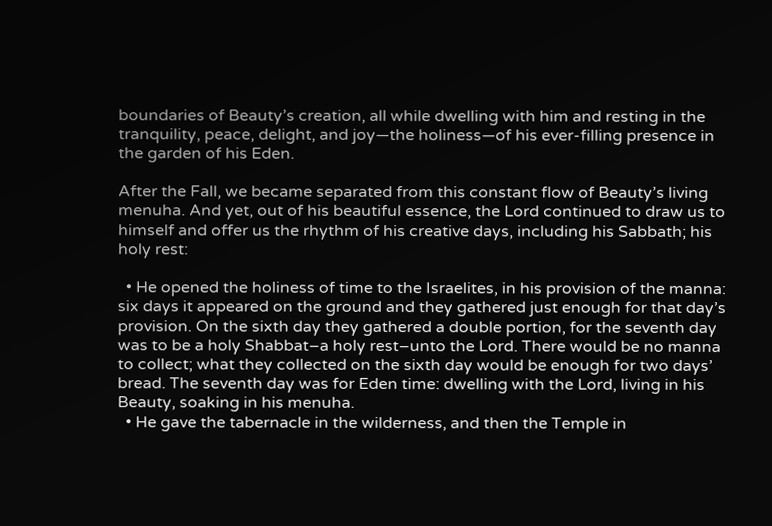boundaries of Beauty’s creation, all while dwelling with him and resting in the tranquility, peace, delight, and joy—the holiness—of his ever-filling presence in the garden of his Eden.

After the Fall, we became separated from this constant flow of Beauty’s living menuha. And yet, out of his beautiful essence, the Lord continued to draw us to himself and offer us the rhythm of his creative days, including his Sabbath; his holy rest:

  • He opened the holiness of time to the Israelites, in his provision of the manna: six days it appeared on the ground and they gathered just enough for that day’s provision. On the sixth day they gathered a double portion, for the seventh day was to be a holy Shabbat–a holy rest–unto the Lord. There would be no manna to collect; what they collected on the sixth day would be enough for two days’ bread. The seventh day was for Eden time: dwelling with the Lord, living in his Beauty, soaking in his menuha.
  • He gave the tabernacle in the wilderness, and then the Temple in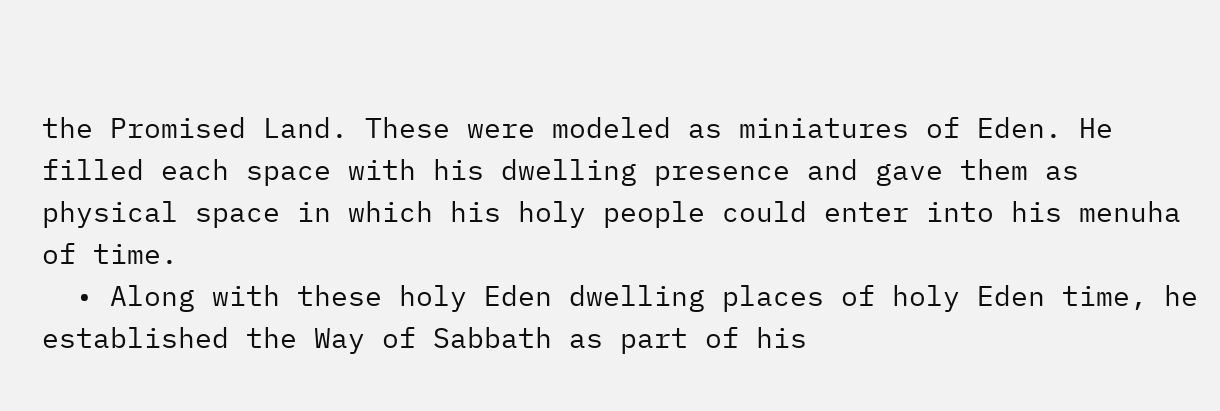the Promised Land. These were modeled as miniatures of Eden. He filled each space with his dwelling presence and gave them as physical space in which his holy people could enter into his menuha of time.
  • Along with these holy Eden dwelling places of holy Eden time, he established the Way of Sabbath as part of his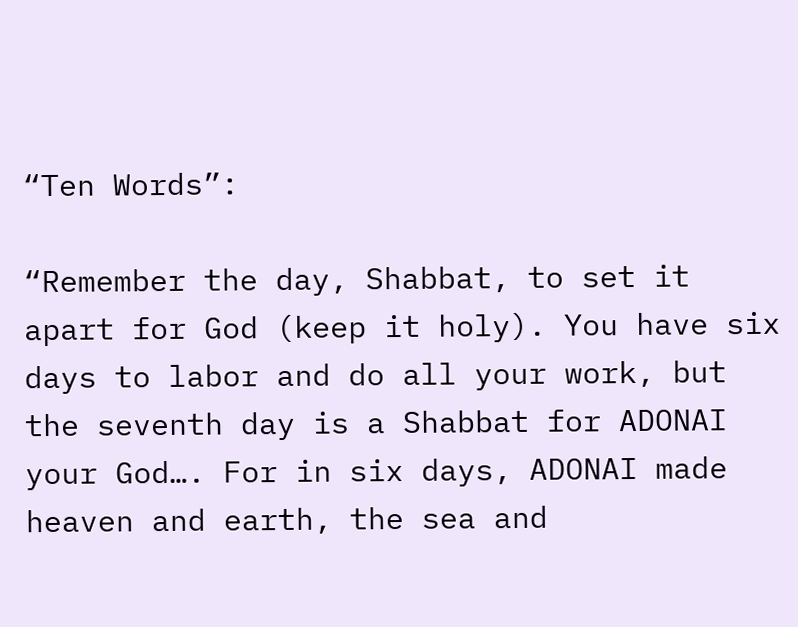“Ten Words”:

“Remember the day, Shabbat, to set it apart for God (keep it holy). You have six days to labor and do all your work, but the seventh day is a Shabbat for ADONAI your God…. For in six days, ADONAI made heaven and earth, the sea and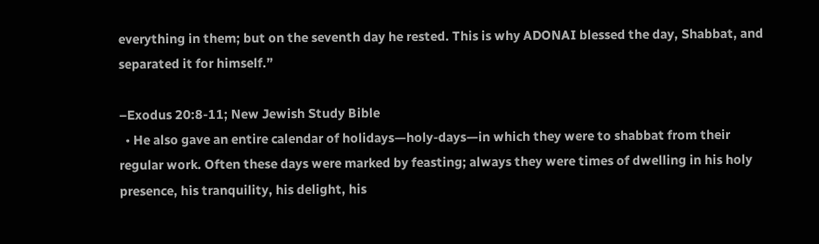everything in them; but on the seventh day he rested. This is why ADONAI blessed the day, Shabbat, and separated it for himself.”

–Exodus 20:8-11; New Jewish Study Bible
  • He also gave an entire calendar of holidays—holy-days—in which they were to shabbat from their regular work. Often these days were marked by feasting; always they were times of dwelling in his holy presence, his tranquility, his delight, his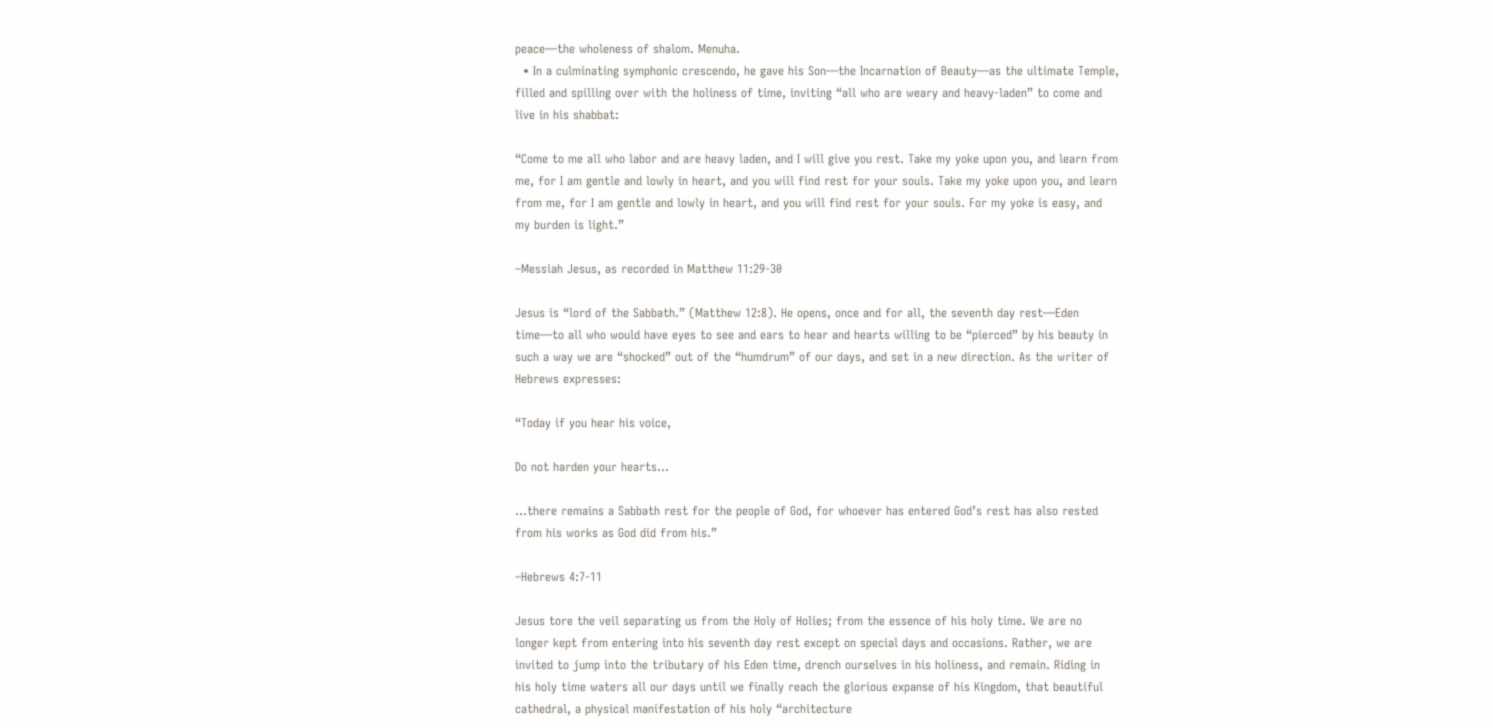peace—the wholeness of shalom. Menuha.
  • In a culminating symphonic crescendo, he gave his Son—the Incarnation of Beauty—as the ultimate Temple, filled and spilling over with the holiness of time, inviting “all who are weary and heavy-laden” to come and live in his shabbat:

“Come to me all who labor and are heavy laden, and I will give you rest. Take my yoke upon you, and learn from me, for I am gentle and lowly in heart, and you will find rest for your souls. Take my yoke upon you, and learn from me, for I am gentle and lowly in heart, and you will find rest for your souls. For my yoke is easy, and my burden is light.”

–Messiah Jesus, as recorded in Matthew 11:29-30

Jesus is “lord of the Sabbath.” (Matthew 12:8). He opens, once and for all, the seventh day rest—Eden time—to all who would have eyes to see and ears to hear and hearts willing to be “pierced” by his beauty in such a way we are “shocked” out of the “humdrum” of our days, and set in a new direction. As the writer of Hebrews expresses:

“Today if you hear his voice,

Do not harden your hearts…

…there remains a Sabbath rest for the people of God, for whoever has entered God’s rest has also rested from his works as God did from his.”

–Hebrews 4:7-11

Jesus tore the veil separating us from the Holy of Holies; from the essence of his holy time. We are no longer kept from entering into his seventh day rest except on special days and occasions. Rather, we are invited to jump into the tributary of his Eden time, drench ourselves in his holiness, and remain. Riding in his holy time waters all our days until we finally reach the glorious expanse of his Kingdom, that beautiful cathedral, a physical manifestation of his holy “architecture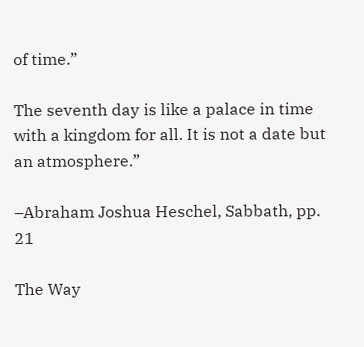of time.”

The seventh day is like a palace in time with a kingdom for all. It is not a date but an atmosphere.”

–Abraham Joshua Heschel, Sabbath, pp. 21

The Way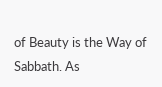of Beauty is the Way of Sabbath. As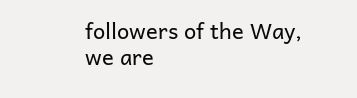followers of the Way, we are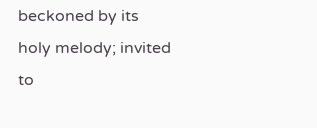beckoned by its holy melody; invited to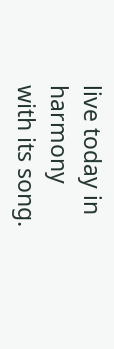live today in harmony with its song.